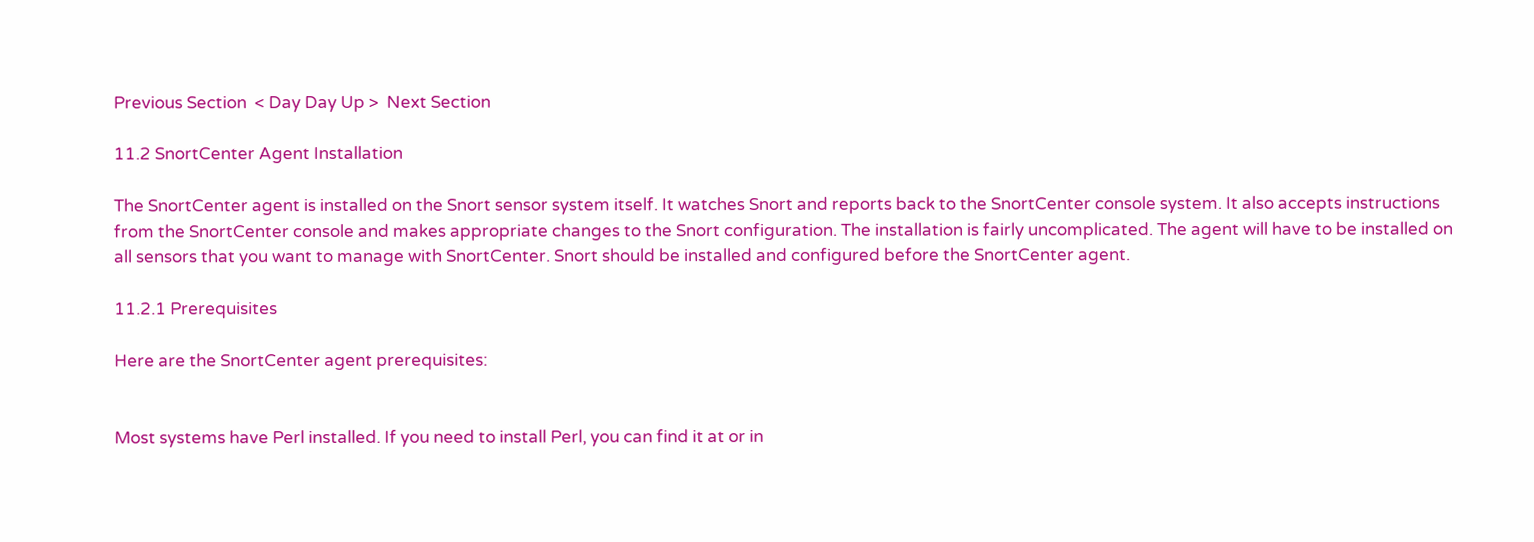Previous Section  < Day Day Up >  Next Section

11.2 SnortCenter Agent Installation

The SnortCenter agent is installed on the Snort sensor system itself. It watches Snort and reports back to the SnortCenter console system. It also accepts instructions from the SnortCenter console and makes appropriate changes to the Snort configuration. The installation is fairly uncomplicated. The agent will have to be installed on all sensors that you want to manage with SnortCenter. Snort should be installed and configured before the SnortCenter agent.

11.2.1 Prerequisites

Here are the SnortCenter agent prerequisites:


Most systems have Perl installed. If you need to install Perl, you can find it at or in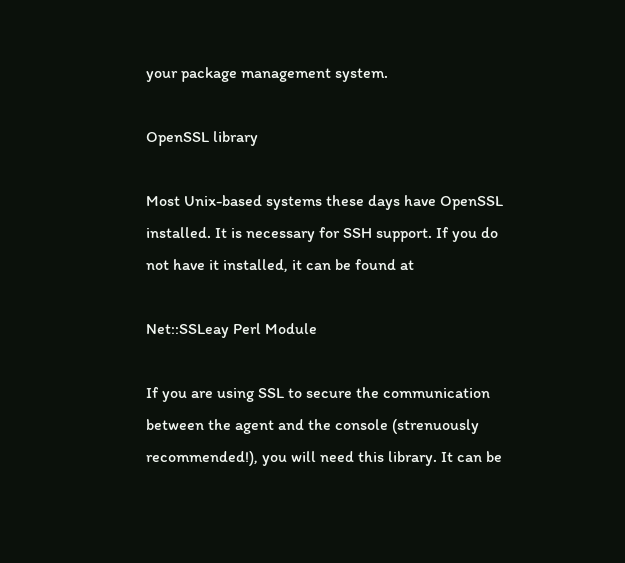your package management system.

OpenSSL library

Most Unix-based systems these days have OpenSSL installed. It is necessary for SSH support. If you do not have it installed, it can be found at

Net::SSLeay Perl Module

If you are using SSL to secure the communication between the agent and the console (strenuously recommended!), you will need this library. It can be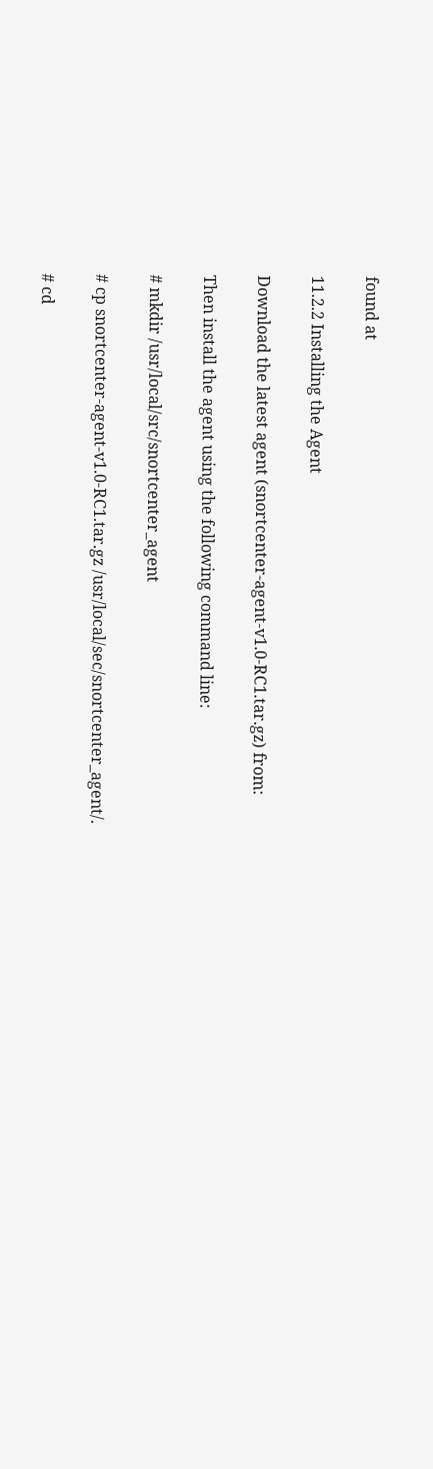found at

11.2.2 Installing the Agent

Download the latest agent (snortcenter-agent-v1.0-RC1.tar.gz) from:

Then install the agent using the following command line:

# mkdir /usr/local/src/snortcenter_agent

# cp snortcenter-agent-v1.0-RC1.tar.gz /usr/local/sec/snortcenter_agent/.

# cd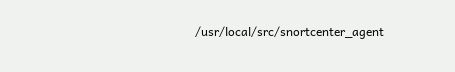/usr/local/src/snortcenter_agent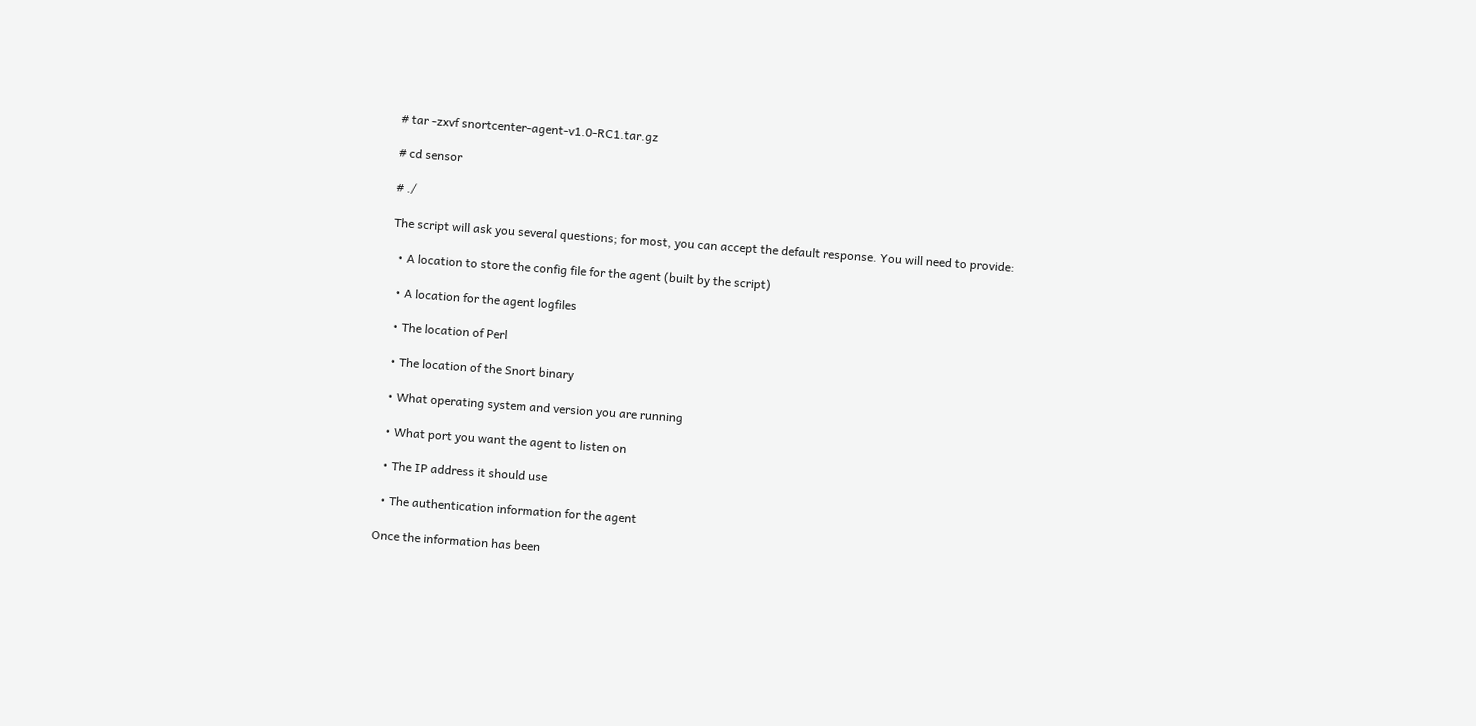# tar -zxvf snortcenter-agent-v1.0-RC1.tar.gz

# cd sensor

# ./

The script will ask you several questions; for most, you can accept the default response. You will need to provide:

  • A location to store the config file for the agent (built by the script)

  • A location for the agent logfiles

  • The location of Perl

  • The location of the Snort binary

  • What operating system and version you are running

  • What port you want the agent to listen on

  • The IP address it should use

  • The authentication information for the agent

Once the information has been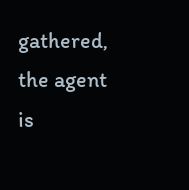gathered, the agent is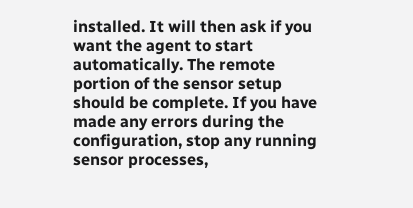installed. It will then ask if you want the agent to start automatically. The remote portion of the sensor setup should be complete. If you have made any errors during the configuration, stop any running sensor processes,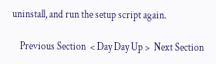uninstall, and run the setup script again.

    Previous Section  < Day Day Up >  Next Section